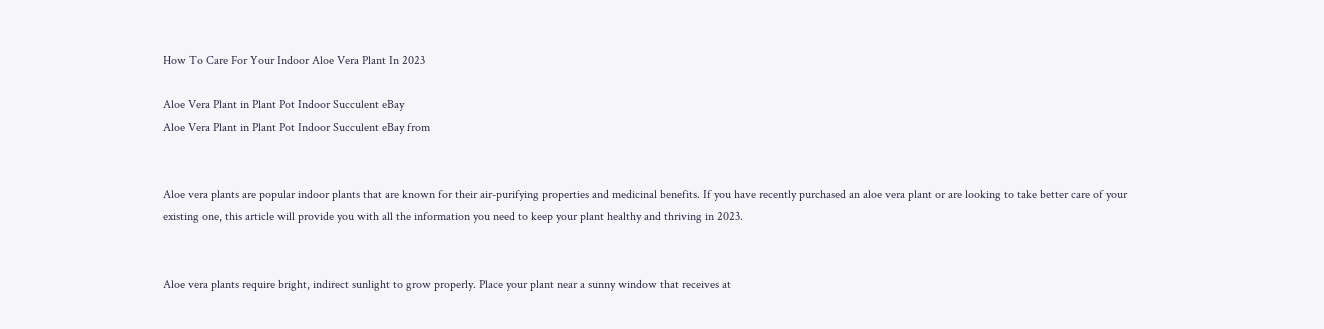How To Care For Your Indoor Aloe Vera Plant In 2023

Aloe Vera Plant in Plant Pot Indoor Succulent eBay
Aloe Vera Plant in Plant Pot Indoor Succulent eBay from


Aloe vera plants are popular indoor plants that are known for their air-purifying properties and medicinal benefits. If you have recently purchased an aloe vera plant or are looking to take better care of your existing one, this article will provide you with all the information you need to keep your plant healthy and thriving in 2023.


Aloe vera plants require bright, indirect sunlight to grow properly. Place your plant near a sunny window that receives at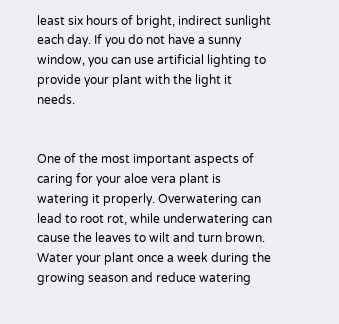least six hours of bright, indirect sunlight each day. If you do not have a sunny window, you can use artificial lighting to provide your plant with the light it needs.


One of the most important aspects of caring for your aloe vera plant is watering it properly. Overwatering can lead to root rot, while underwatering can cause the leaves to wilt and turn brown. Water your plant once a week during the growing season and reduce watering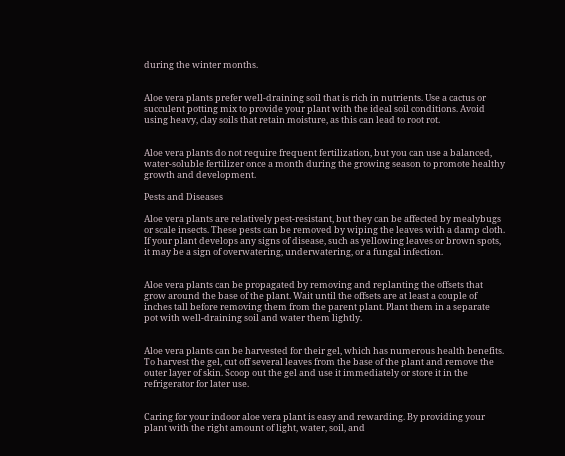during the winter months.


Aloe vera plants prefer well-draining soil that is rich in nutrients. Use a cactus or succulent potting mix to provide your plant with the ideal soil conditions. Avoid using heavy, clay soils that retain moisture, as this can lead to root rot.


Aloe vera plants do not require frequent fertilization, but you can use a balanced, water-soluble fertilizer once a month during the growing season to promote healthy growth and development.

Pests and Diseases

Aloe vera plants are relatively pest-resistant, but they can be affected by mealybugs or scale insects. These pests can be removed by wiping the leaves with a damp cloth. If your plant develops any signs of disease, such as yellowing leaves or brown spots, it may be a sign of overwatering, underwatering, or a fungal infection.


Aloe vera plants can be propagated by removing and replanting the offsets that grow around the base of the plant. Wait until the offsets are at least a couple of inches tall before removing them from the parent plant. Plant them in a separate pot with well-draining soil and water them lightly.


Aloe vera plants can be harvested for their gel, which has numerous health benefits. To harvest the gel, cut off several leaves from the base of the plant and remove the outer layer of skin. Scoop out the gel and use it immediately or store it in the refrigerator for later use.


Caring for your indoor aloe vera plant is easy and rewarding. By providing your plant with the right amount of light, water, soil, and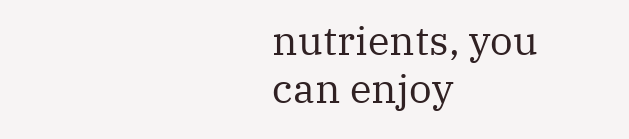nutrients, you can enjoy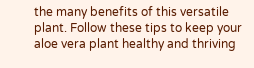the many benefits of this versatile plant. Follow these tips to keep your aloe vera plant healthy and thriving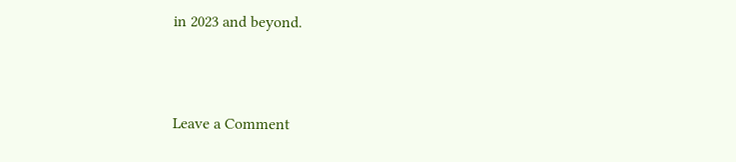in 2023 and beyond.



Leave a Comment